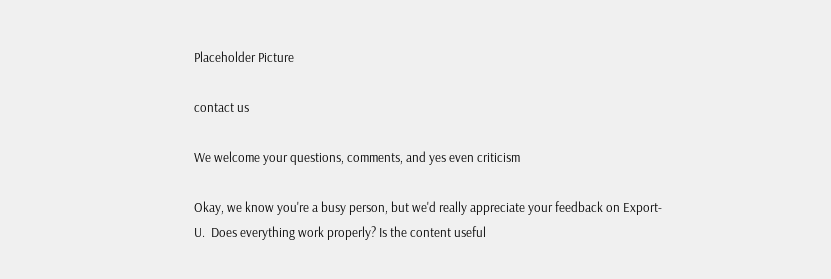Placeholder Picture

contact us

We welcome your questions, comments, and yes even criticism

Okay, we know you're a busy person, but we'd really appreciate your feedback on Export-U.  Does everything work properly? Is the content useful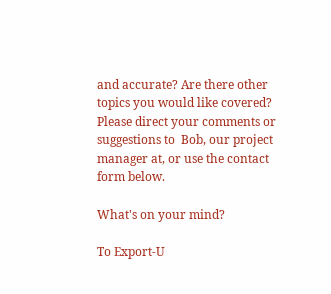and accurate? Are there other topics you would like covered?  Please direct your comments or suggestions to  Bob, our project manager at, or use the contact form below.

What's on your mind?

To Export-U